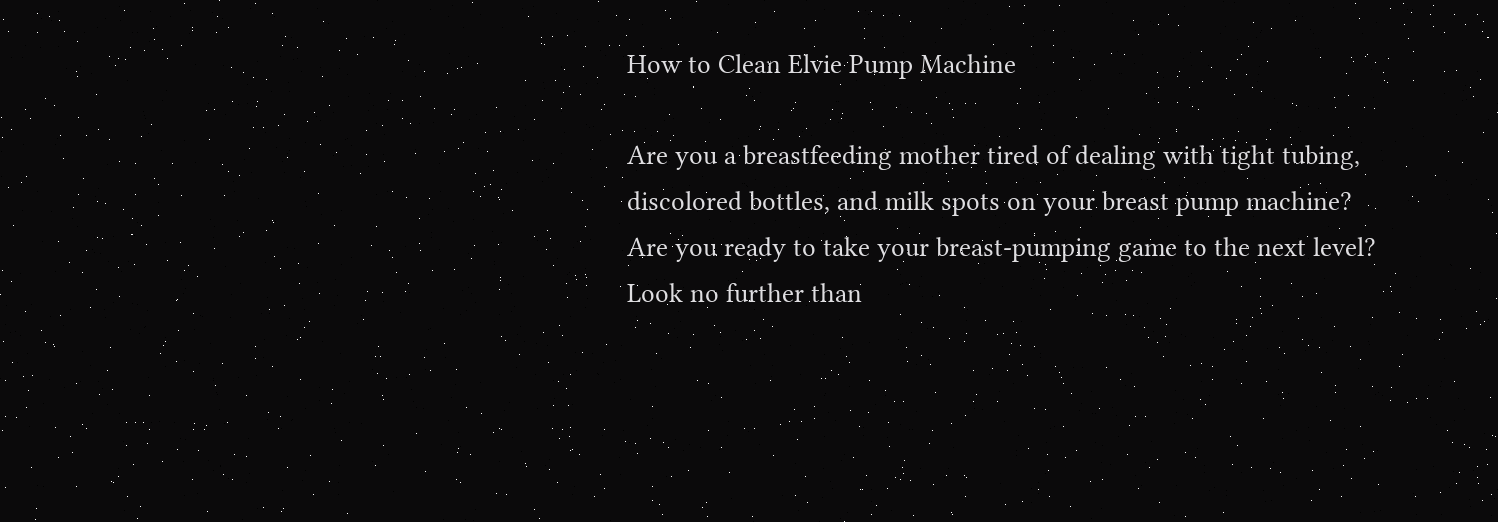How to Clean Elvie Pump Machine

Are you a breastfeeding mother tired of dealing with tight tubing, discolored bottles, and milk spots on your breast pump machine? Are you ready to take your breast-pumping game to the next level? Look no further than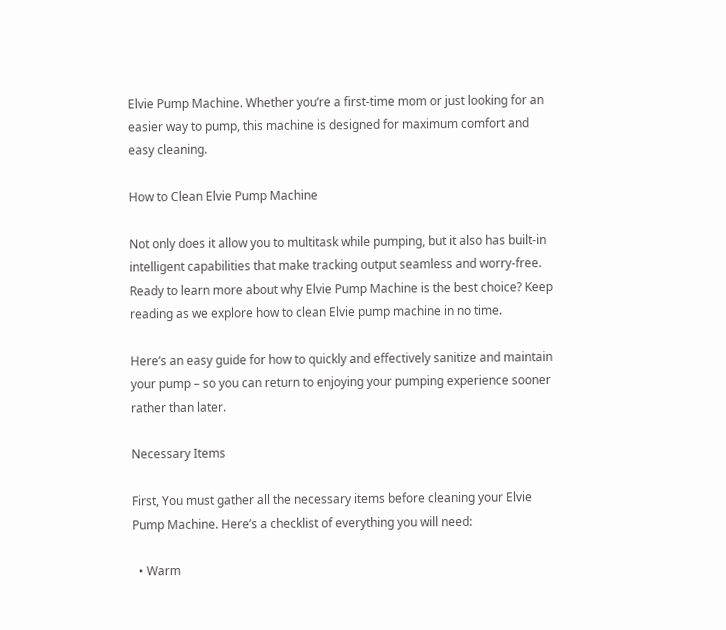Elvie Pump Machine. Whether you’re a first-time mom or just looking for an easier way to pump, this machine is designed for maximum comfort and easy cleaning.

How to Clean Elvie Pump Machine

Not only does it allow you to multitask while pumping, but it also has built-in intelligent capabilities that make tracking output seamless and worry-free. Ready to learn more about why Elvie Pump Machine is the best choice? Keep reading as we explore how to clean Elvie pump machine in no time.

Here’s an easy guide for how to quickly and effectively sanitize and maintain your pump – so you can return to enjoying your pumping experience sooner rather than later.

Necessary Items

First, You must gather all the necessary items before cleaning your Elvie Pump Machine. Here’s a checklist of everything you will need:

  • Warm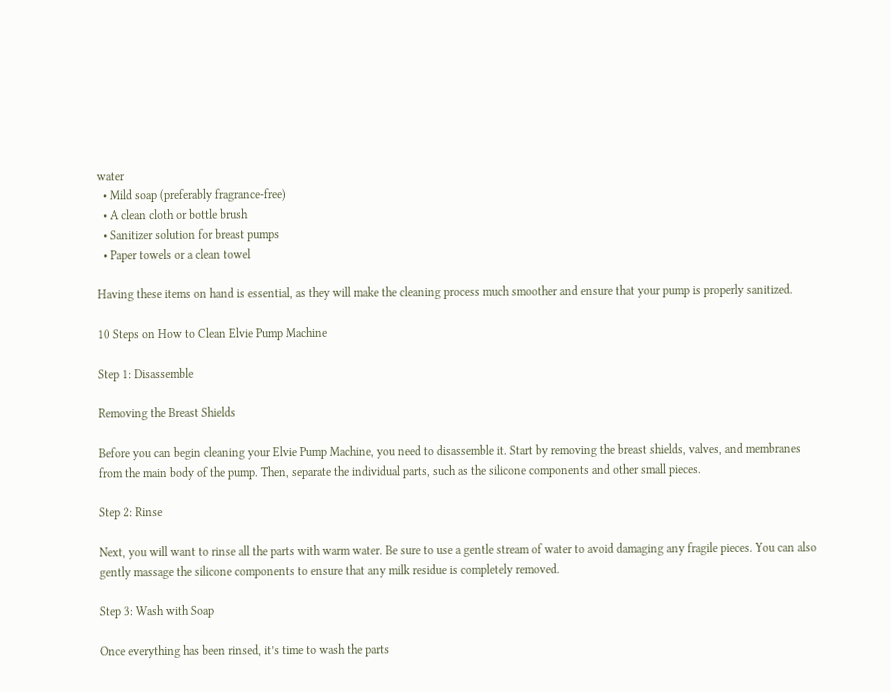water
  • Mild soap (preferably fragrance-free)
  • A clean cloth or bottle brush
  • Sanitizer solution for breast pumps
  • Paper towels or a clean towel

Having these items on hand is essential, as they will make the cleaning process much smoother and ensure that your pump is properly sanitized.

10 Steps on How to Clean Elvie Pump Machine

Step 1: Disassemble

Removing the Breast Shields

Before you can begin cleaning your Elvie Pump Machine, you need to disassemble it. Start by removing the breast shields, valves, and membranes from the main body of the pump. Then, separate the individual parts, such as the silicone components and other small pieces.

Step 2: Rinse

Next, you will want to rinse all the parts with warm water. Be sure to use a gentle stream of water to avoid damaging any fragile pieces. You can also gently massage the silicone components to ensure that any milk residue is completely removed.

Step 3: Wash with Soap

Once everything has been rinsed, it’s time to wash the parts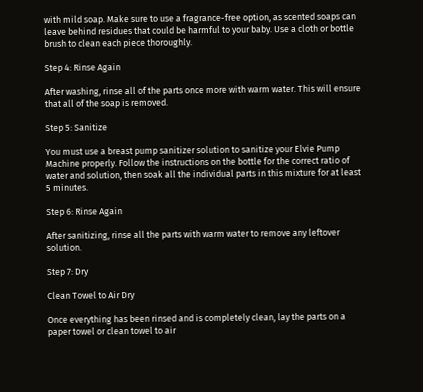with mild soap. Make sure to use a fragrance-free option, as scented soaps can leave behind residues that could be harmful to your baby. Use a cloth or bottle brush to clean each piece thoroughly.

Step 4: Rinse Again

After washing, rinse all of the parts once more with warm water. This will ensure that all of the soap is removed.

Step 5: Sanitize

You must use a breast pump sanitizer solution to sanitize your Elvie Pump Machine properly. Follow the instructions on the bottle for the correct ratio of water and solution, then soak all the individual parts in this mixture for at least 5 minutes.

Step 6: Rinse Again

After sanitizing, rinse all the parts with warm water to remove any leftover solution.

Step 7: Dry

Clean Towel to Air Dry

Once everything has been rinsed and is completely clean, lay the parts on a paper towel or clean towel to air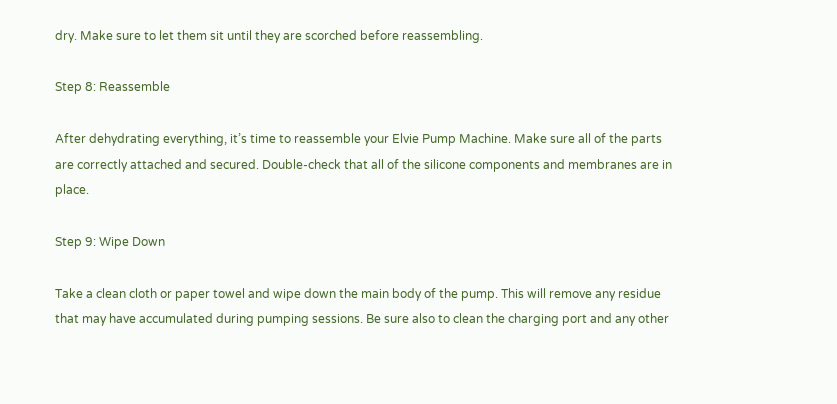dry. Make sure to let them sit until they are scorched before reassembling.

Step 8: Reassemble

After dehydrating everything, it’s time to reassemble your Elvie Pump Machine. Make sure all of the parts are correctly attached and secured. Double-check that all of the silicone components and membranes are in place.

Step 9: Wipe Down

Take a clean cloth or paper towel and wipe down the main body of the pump. This will remove any residue that may have accumulated during pumping sessions. Be sure also to clean the charging port and any other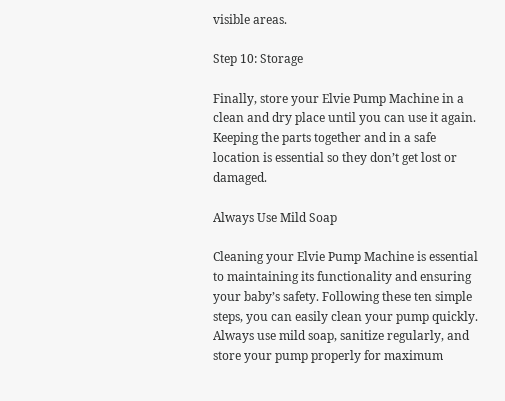visible areas.

Step 10: Storage

Finally, store your Elvie Pump Machine in a clean and dry place until you can use it again. Keeping the parts together and in a safe location is essential so they don’t get lost or damaged.

Always Use Mild Soap

Cleaning your Elvie Pump Machine is essential to maintaining its functionality and ensuring your baby’s safety. Following these ten simple steps, you can easily clean your pump quickly. Always use mild soap, sanitize regularly, and store your pump properly for maximum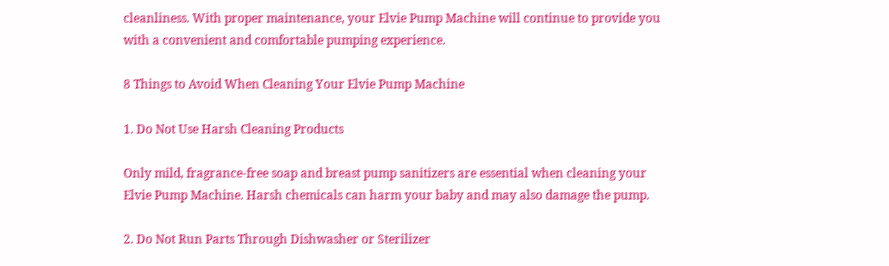cleanliness. With proper maintenance, your Elvie Pump Machine will continue to provide you with a convenient and comfortable pumping experience.

8 Things to Avoid When Cleaning Your Elvie Pump Machine

1. Do Not Use Harsh Cleaning Products

Only mild, fragrance-free soap and breast pump sanitizers are essential when cleaning your Elvie Pump Machine. Harsh chemicals can harm your baby and may also damage the pump.

2. Do Not Run Parts Through Dishwasher or Sterilizer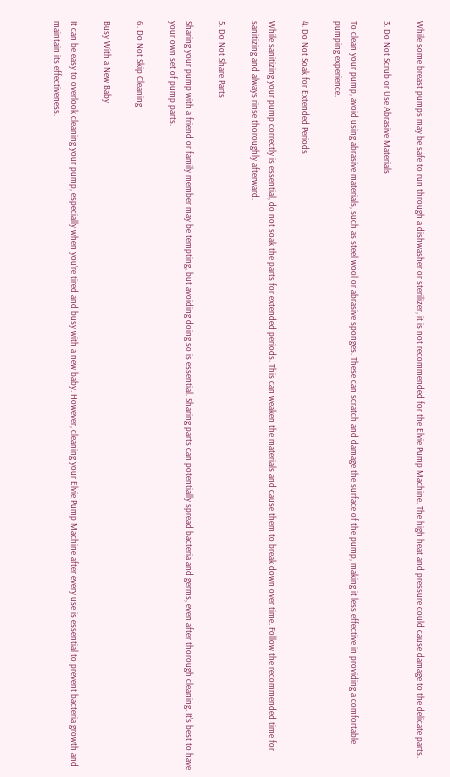While some breast pumps may be safe to run through a dishwasher or sterilizer, it is not recommended for the Elvie Pump Machine. The high heat and pressure could cause damage to the delicate parts.

3. Do Not Scrub or Use Abrasive Materials

To clean your pump, avoid using abrasive materials, such as steel wool or abrasive sponges. These can scratch and damage the surface of the pump, making it less effective in providing a comfortable pumping experience.

4. Do Not Soak for Extended Periods

While sanitizing your pump correctly is essential, do not soak the parts for extended periods. This can weaken the materials and cause them to break down over time. Follow the recommended time for sanitizing and always rinse thoroughly afterward.

5. Do Not Share Parts

Sharing your pump with a friend or family member may be tempting, but avoiding doing so is essential. Sharing parts can potentially spread bacteria and germs, even after thorough cleaning. It’s best to have your own set of pump parts.

6. Do Not Skip Cleaning

Busy With a New Baby

It can be easy to overlook cleaning your pump, especially when you’re tired and busy with a new baby. However, cleaning your Elvie Pump Machine after every use is essential to prevent bacteria growth and maintain its effectiveness.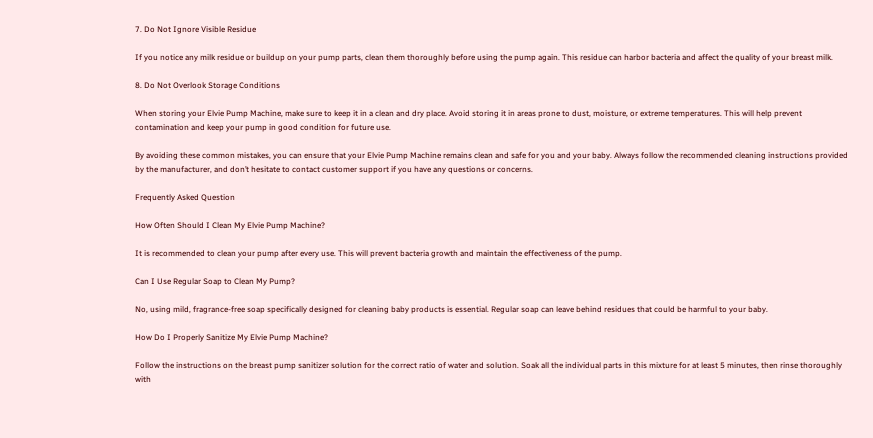7. Do Not Ignore Visible Residue

If you notice any milk residue or buildup on your pump parts, clean them thoroughly before using the pump again. This residue can harbor bacteria and affect the quality of your breast milk.

8. Do Not Overlook Storage Conditions

When storing your Elvie Pump Machine, make sure to keep it in a clean and dry place. Avoid storing it in areas prone to dust, moisture, or extreme temperatures. This will help prevent contamination and keep your pump in good condition for future use.

By avoiding these common mistakes, you can ensure that your Elvie Pump Machine remains clean and safe for you and your baby. Always follow the recommended cleaning instructions provided by the manufacturer, and don’t hesitate to contact customer support if you have any questions or concerns.

Frequently Asked Question

How Often Should I Clean My Elvie Pump Machine?

It is recommended to clean your pump after every use. This will prevent bacteria growth and maintain the effectiveness of the pump.

Can I Use Regular Soap to Clean My Pump?

No, using mild, fragrance-free soap specifically designed for cleaning baby products is essential. Regular soap can leave behind residues that could be harmful to your baby.

How Do I Properly Sanitize My Elvie Pump Machine?

Follow the instructions on the breast pump sanitizer solution for the correct ratio of water and solution. Soak all the individual parts in this mixture for at least 5 minutes, then rinse thoroughly with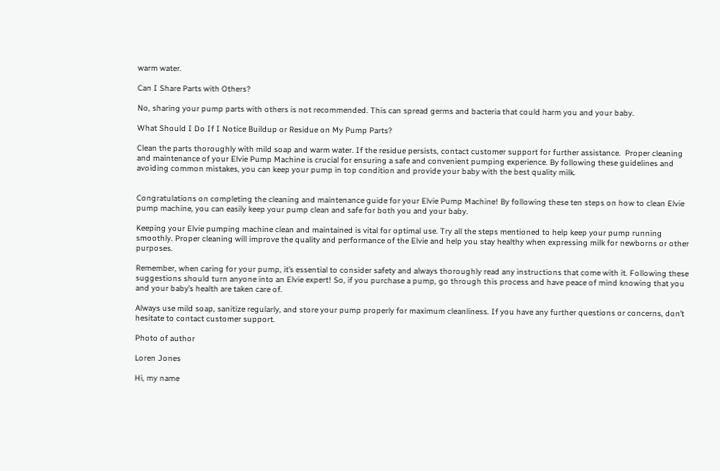warm water.

Can I Share Parts with Others?

No, sharing your pump parts with others is not recommended. This can spread germs and bacteria that could harm you and your baby.

What Should I Do If I Notice Buildup or Residue on My Pump Parts?

Clean the parts thoroughly with mild soap and warm water. If the residue persists, contact customer support for further assistance.  Proper cleaning and maintenance of your Elvie Pump Machine is crucial for ensuring a safe and convenient pumping experience. By following these guidelines and avoiding common mistakes, you can keep your pump in top condition and provide your baby with the best quality milk.


Congratulations on completing the cleaning and maintenance guide for your Elvie Pump Machine! By following these ten steps on how to clean Elvie pump machine, you can easily keep your pump clean and safe for both you and your baby.

Keeping your Elvie pumping machine clean and maintained is vital for optimal use. Try all the steps mentioned to help keep your pump running smoothly. Proper cleaning will improve the quality and performance of the Elvie and help you stay healthy when expressing milk for newborns or other purposes.

Remember, when caring for your pump, it’s essential to consider safety and always thoroughly read any instructions that come with it. Following these suggestions should turn anyone into an Elvie expert! So, if you purchase a pump, go through this process and have peace of mind knowing that you and your baby’s health are taken care of.

Always use mild soap, sanitize regularly, and store your pump properly for maximum cleanliness. If you have any further questions or concerns, don’t hesitate to contact customer support.

Photo of author

Loren Jones

Hi, my name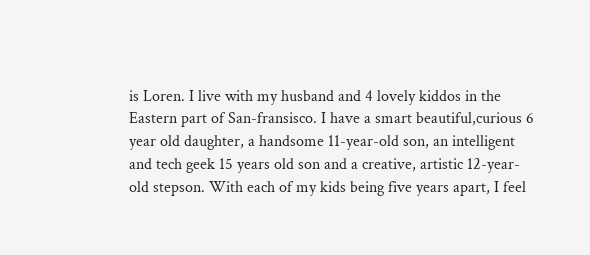is Loren. I live with my husband and 4 lovely kiddos in the Eastern part of San-fransisco. I have a smart beautiful,curious 6 year old daughter, a handsome 11-year-old son, an intelligent and tech geek 15 years old son and a creative, artistic 12-year-old stepson. With each of my kids being five years apart, I feel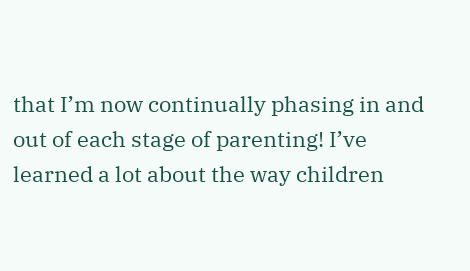that I’m now continually phasing in and out of each stage of parenting! I’ve learned a lot about the way children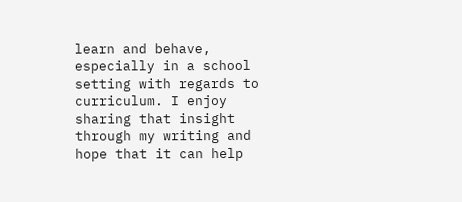learn and behave, especially in a school setting with regards to curriculum. I enjoy sharing that insight through my writing and hope that it can help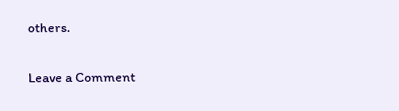others.

Leave a Comment